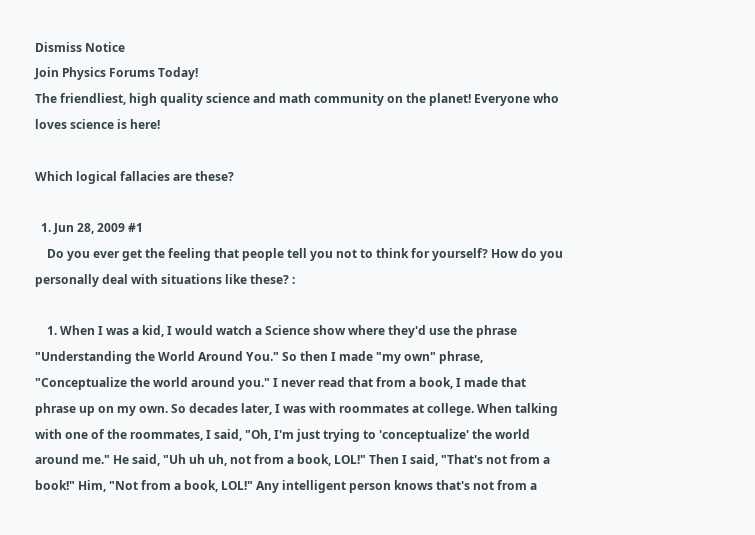Dismiss Notice
Join Physics Forums Today!
The friendliest, high quality science and math community on the planet! Everyone who loves science is here!

Which logical fallacies are these?

  1. Jun 28, 2009 #1
    Do you ever get the feeling that people tell you not to think for yourself? How do you personally deal with situations like these? :

    1. When I was a kid, I would watch a Science show where they'd use the phrase "Understanding the World Around You." So then I made "my own" phrase, "Conceptualize the world around you." I never read that from a book, I made that phrase up on my own. So decades later, I was with roommates at college. When talking with one of the roommates, I said, "Oh, I'm just trying to 'conceptualize' the world around me." He said, "Uh uh uh, not from a book, LOL!" Then I said, "That's not from a book!" Him, "Not from a book, LOL!" Any intelligent person knows that's not from a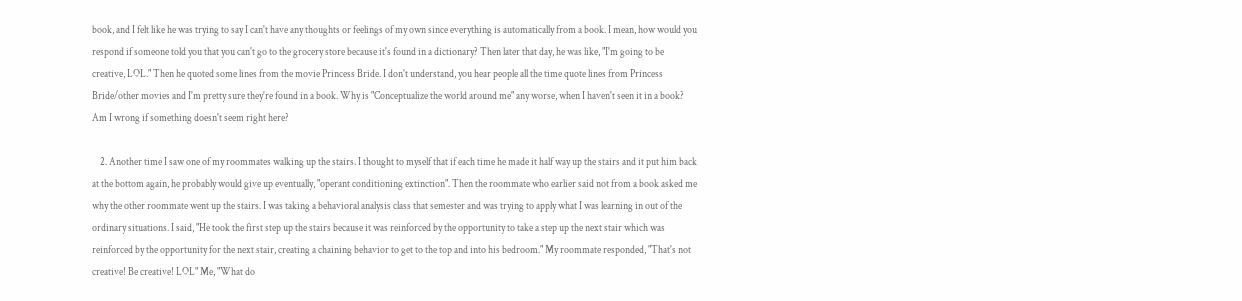book, and I felt like he was trying to say I can't have any thoughts or feelings of my own since everything is automatically from a book. I mean, how would you respond if someone told you that you can't go to the grocery store because it's found in a dictionary? Then later that day, he was like, "I'm going to be creative, LOL." Then he quoted some lines from the movie Princess Bride. I don't understand, you hear people all the time quote lines from Princess Bride/other movies and I'm pretty sure they're found in a book. Why is "Conceptualize the world around me" any worse, when I haven't seen it in a book? Am I wrong if something doesn't seem right here?

    2. Another time I saw one of my roommates walking up the stairs. I thought to myself that if each time he made it half way up the stairs and it put him back at the bottom again, he probably would give up eventually, "operant conditioning extinction". Then the roommate who earlier said not from a book asked me why the other roommate went up the stairs. I was taking a behavioral analysis class that semester and was trying to apply what I was learning in out of the ordinary situations. I said, "He took the first step up the stairs because it was reinforced by the opportunity to take a step up the next stair which was reinforced by the opportunity for the next stair, creating a chaining behavior to get to the top and into his bedroom." My roommate responded, "That's not creative! Be creative! LOL" Me, "What do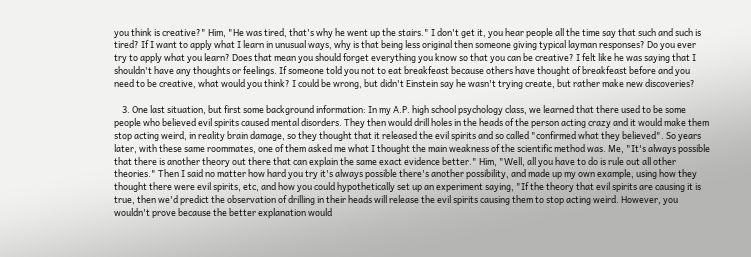you think is creative?" Him, "He was tired, that's why he went up the stairs." I don't get it, you hear people all the time say that such and such is tired? If I want to apply what I learn in unusual ways, why is that being less original then someone giving typical layman responses? Do you ever try to apply what you learn? Does that mean you should forget everything you know so that you can be creative? I felt like he was saying that I shouldn't have any thoughts or feelings. If someone told you not to eat breakfeast because others have thought of breakfeast before and you need to be creative, what would you think? I could be wrong, but didn't Einstein say he wasn't trying create, but rather make new discoveries?

    3. One last situation, but first some background information: In my A.P. high school psychology class, we learned that there used to be some people who believed evil spirits caused mental disorders. They then would drill holes in the heads of the person acting crazy and it would make them stop acting weird, in reality brain damage, so they thought that it released the evil spirits and so called "confirmed what they believed". So years later, with these same roommates, one of them asked me what I thought the main weakness of the scientific method was. Me, "It's always possible that there is another theory out there that can explain the same exact evidence better." Him, "Well, all you have to do is rule out all other theories." Then I said no matter how hard you try it's always possible there's another possibility, and made up my own example, using how they thought there were evil spirits, etc, and how you could hypothetically set up an experiment saying, "If the theory that evil spirits are causing it is true, then we'd predict the observation of drilling in their heads will release the evil spirits causing them to stop acting weird. However, you wouldn't prove because the better explanation would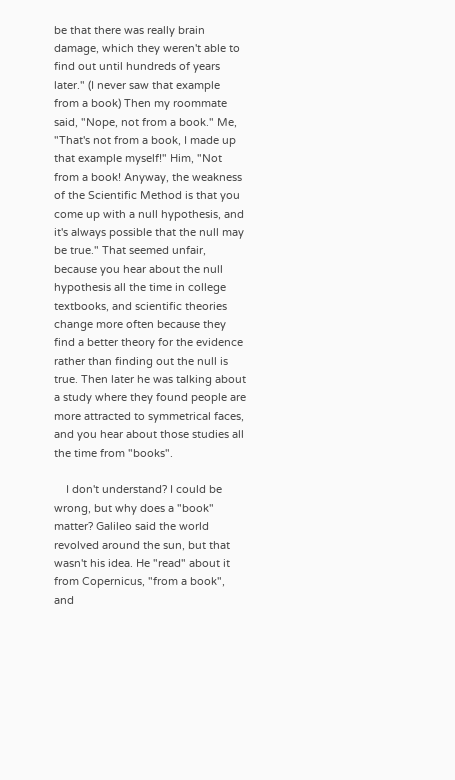be that there was really brain damage, which they weren't able to find out until hundreds of years later." (I never saw that example from a book) Then my roommate said, "Nope, not from a book." Me, "That's not from a book, I made up that example myself!" Him, "Not from a book! Anyway, the weakness of the Scientific Method is that you come up with a null hypothesis, and it's always possible that the null may be true." That seemed unfair, because you hear about the null hypothesis all the time in college textbooks, and scientific theories change more often because they find a better theory for the evidence rather than finding out the null is true. Then later he was talking about a study where they found people are more attracted to symmetrical faces, and you hear about those studies all the time from "books".

    I don't understand? I could be wrong, but why does a "book" matter? Galileo said the world revolved around the sun, but that wasn't his idea. He "read" about it from Copernicus, "from a book", and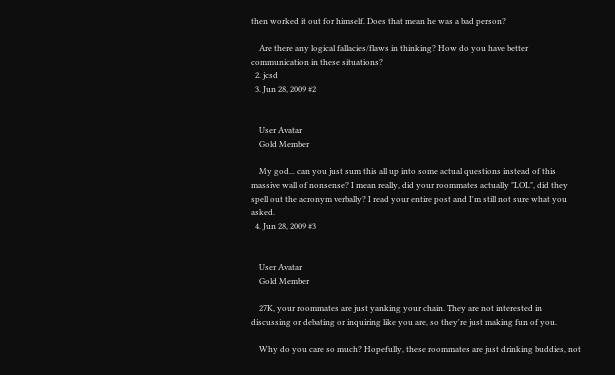then worked it out for himself. Does that mean he was a bad person?

    Are there any logical fallacies/flaws in thinking? How do you have better communication in these situations?
  2. jcsd
  3. Jun 28, 2009 #2


    User Avatar
    Gold Member

    My god... can you just sum this all up into some actual questions instead of this massive wall of nonsense? I mean really, did your roommates actually "LOL", did they spell out the acronym verbally? I read your entire post and I'm still not sure what you asked.
  4. Jun 28, 2009 #3


    User Avatar
    Gold Member

    27K, your roommates are just yanking your chain. They are not interested in discussing or debating or inquiring like you are, so they're just making fun of you.

    Why do you care so much? Hopefully, these roommates are just drinking buddies, not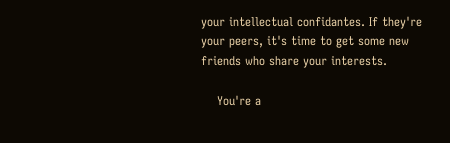your intellectual confidantes. If they're your peers, it's time to get some new friends who share your interests.

    You're a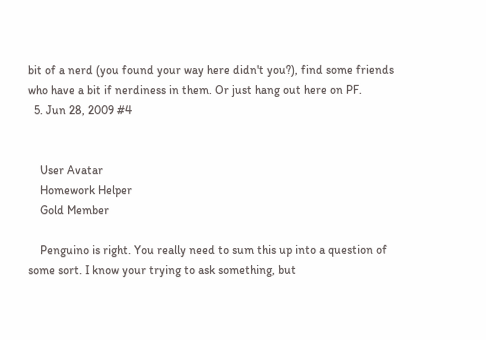bit of a nerd (you found your way here didn't you?), find some friends who have a bit if nerdiness in them. Or just hang out here on PF.
  5. Jun 28, 2009 #4


    User Avatar
    Homework Helper
    Gold Member

    Penguino is right. You really need to sum this up into a question of some sort. I know your trying to ask something, but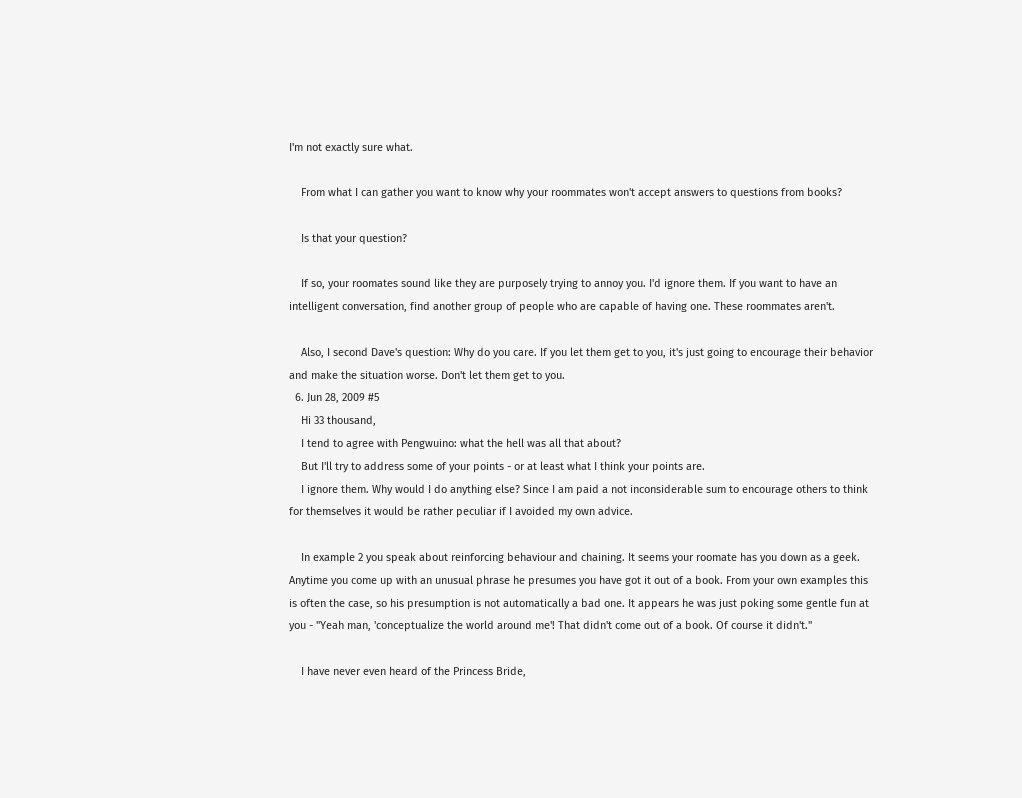I'm not exactly sure what.

    From what I can gather you want to know why your roommates won't accept answers to questions from books?

    Is that your question?

    If so, your roomates sound like they are purposely trying to annoy you. I'd ignore them. If you want to have an intelligent conversation, find another group of people who are capable of having one. These roommates aren't.

    Also, I second Dave's question: Why do you care. If you let them get to you, it's just going to encourage their behavior and make the situation worse. Don't let them get to you.
  6. Jun 28, 2009 #5
    Hi 33 thousand,
    I tend to agree with Pengwuino: what the hell was all that about?
    But I'll try to address some of your points - or at least what I think your points are.
    I ignore them. Why would I do anything else? Since I am paid a not inconsiderable sum to encourage others to think for themselves it would be rather peculiar if I avoided my own advice.

    In example 2 you speak about reinforcing behaviour and chaining. It seems your roomate has you down as a geek. Anytime you come up with an unusual phrase he presumes you have got it out of a book. From your own examples this is often the case, so his presumption is not automatically a bad one. It appears he was just poking some gentle fun at you - "Yeah man, 'conceptualize the world around me'! That didn't come out of a book. Of course it didn't."

    I have never even heard of the Princess Bride,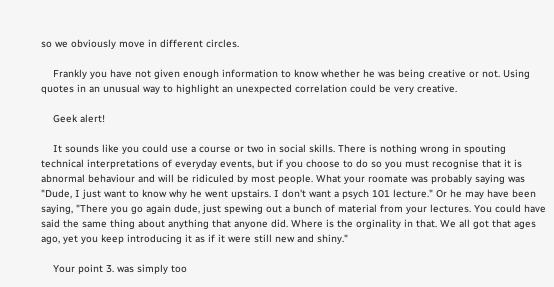so we obviously move in different circles.

    Frankly you have not given enough information to know whether he was being creative or not. Using quotes in an unusual way to highlight an unexpected correlation could be very creative.

    Geek alert!

    It sounds like you could use a course or two in social skills. There is nothing wrong in spouting technical interpretations of everyday events, but if you choose to do so you must recognise that it is abnormal behaviour and will be ridiculed by most people. What your roomate was probably saying was "Dude, I just want to know why he went upstairs. I don't want a psych 101 lecture." Or he may have been saying, "There you go again dude, just spewing out a bunch of material from your lectures. You could have said the same thing about anything that anyone did. Where is the orginality in that. We all got that ages ago, yet you keep introducing it as if it were still new and shiny."

    Your point 3. was simply too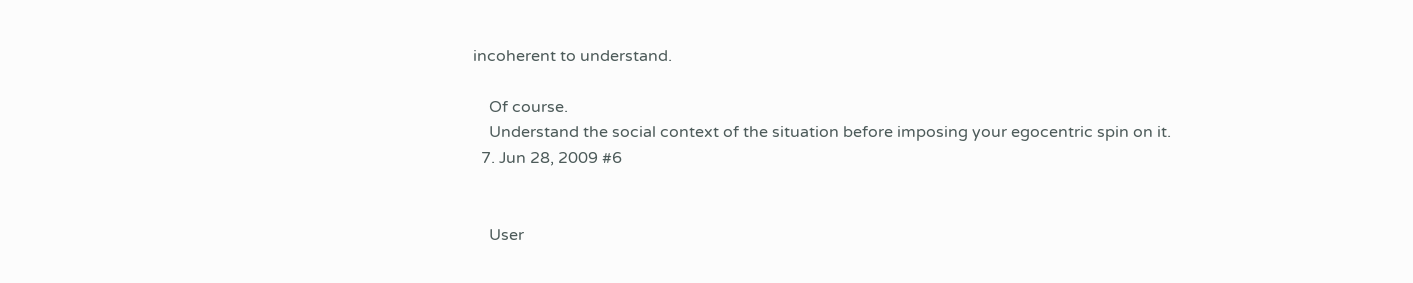incoherent to understand.

    Of course.
    Understand the social context of the situation before imposing your egocentric spin on it.
  7. Jun 28, 2009 #6


    User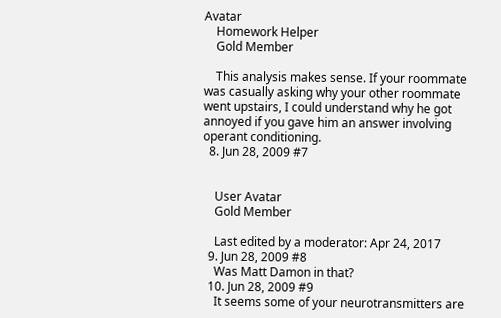Avatar
    Homework Helper
    Gold Member

    This analysis makes sense. If your roommate was casually asking why your other roommate went upstairs, I could understand why he got annoyed if you gave him an answer involving operant conditioning.
  8. Jun 28, 2009 #7


    User Avatar
    Gold Member

    Last edited by a moderator: Apr 24, 2017
  9. Jun 28, 2009 #8
    Was Matt Damon in that?
  10. Jun 28, 2009 #9
    It seems some of your neurotransmitters are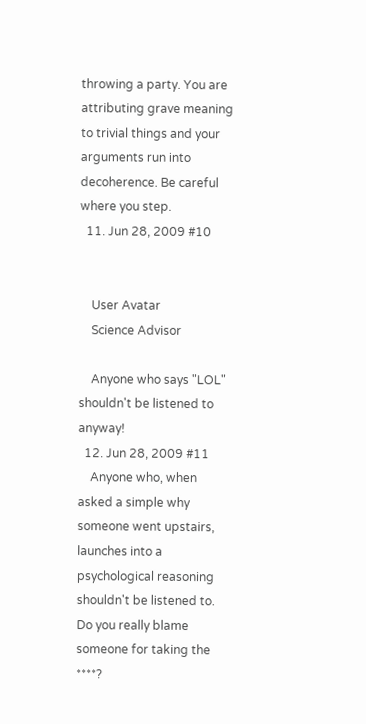throwing a party. You are attributing grave meaning to trivial things and your arguments run into decoherence. Be careful where you step.
  11. Jun 28, 2009 #10


    User Avatar
    Science Advisor

    Anyone who says "LOL" shouldn't be listened to anyway!
  12. Jun 28, 2009 #11
    Anyone who, when asked a simple why someone went upstairs, launches into a psychological reasoning shouldn't be listened to. Do you really blame someone for taking the ****?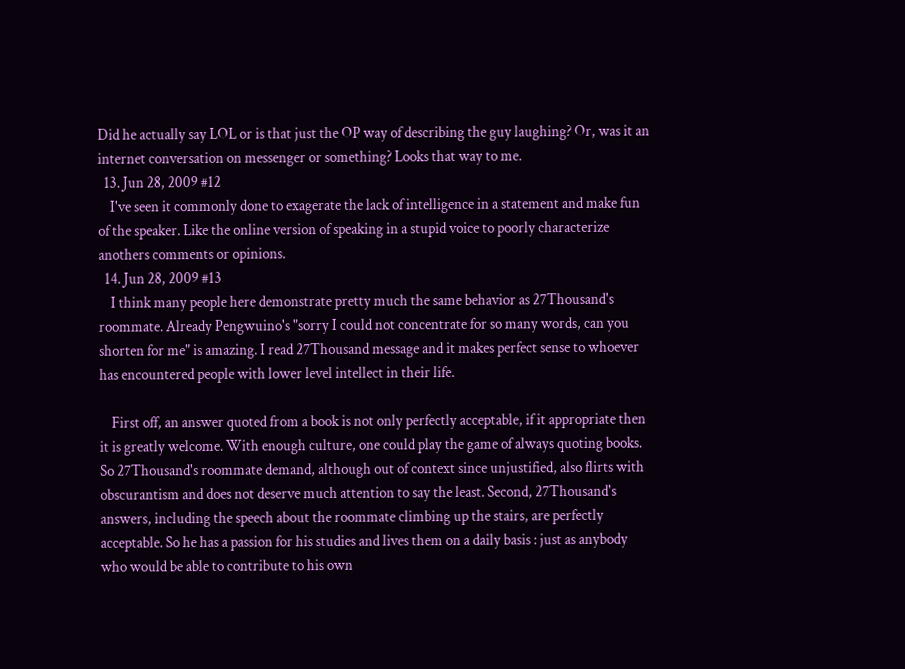Did he actually say LOL or is that just the OP way of describing the guy laughing? Or, was it an internet conversation on messenger or something? Looks that way to me.
  13. Jun 28, 2009 #12
    I've seen it commonly done to exagerate the lack of intelligence in a statement and make fun of the speaker. Like the online version of speaking in a stupid voice to poorly characterize anothers comments or opinions.
  14. Jun 28, 2009 #13
    I think many people here demonstrate pretty much the same behavior as 27Thousand's roommate. Already Pengwuino's "sorry I could not concentrate for so many words, can you shorten for me" is amazing. I read 27Thousand message and it makes perfect sense to whoever has encountered people with lower level intellect in their life.

    First off, an answer quoted from a book is not only perfectly acceptable, if it appropriate then it is greatly welcome. With enough culture, one could play the game of always quoting books. So 27Thousand's roommate demand, although out of context since unjustified, also flirts with obscurantism and does not deserve much attention to say the least. Second, 27Thousand's answers, including the speech about the roommate climbing up the stairs, are perfectly acceptable. So he has a passion for his studies and lives them on a daily basis : just as anybody who would be able to contribute to his own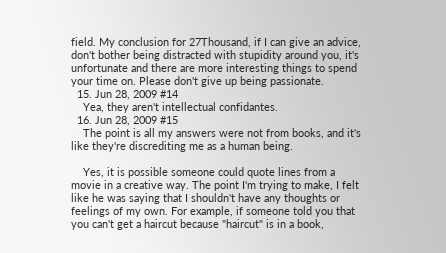field. My conclusion for 27Thousand, if I can give an advice, don't bother being distracted with stupidity around you, it's unfortunate and there are more interesting things to spend your time on. Please don't give up being passionate.
  15. Jun 28, 2009 #14
    Yea, they aren't intellectual confidantes.
  16. Jun 28, 2009 #15
    The point is all my answers were not from books, and it's like they're discrediting me as a human being.

    Yes, it is possible someone could quote lines from a movie in a creative way. The point I'm trying to make, I felt like he was saying that I shouldn't have any thoughts or feelings of my own. For example, if someone told you that you can't get a haircut because "haircut" is in a book,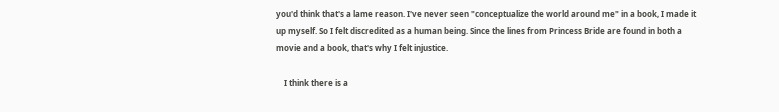you'd think that's a lame reason. I've never seen "conceptualize the world around me" in a book, I made it up myself. So I felt discredited as a human being. Since the lines from Princess Bride are found in both a movie and a book, that's why I felt injustice.

    I think there is a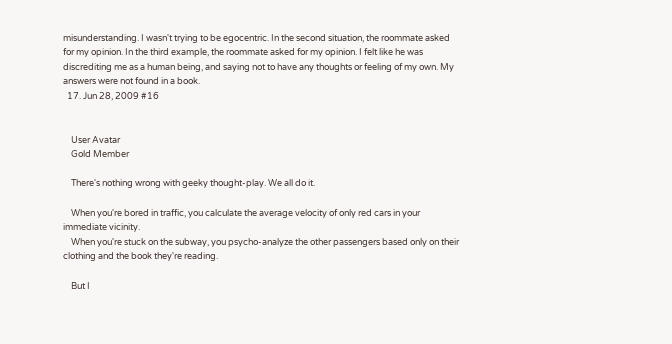misunderstanding. I wasn't trying to be egocentric. In the second situation, the roommate asked for my opinion. In the third example, the roommate asked for my opinion. I felt like he was discrediting me as a human being, and saying not to have any thoughts or feeling of my own. My answers were not found in a book.
  17. Jun 28, 2009 #16


    User Avatar
    Gold Member

    There's nothing wrong with geeky thought-play. We all do it.

    When you're bored in traffic, you calculate the average velocity of only red cars in your immediate vicinity.
    When you're stuck on the subway, you psycho-analyze the other passengers based only on their clothing and the book they're reading.

    But I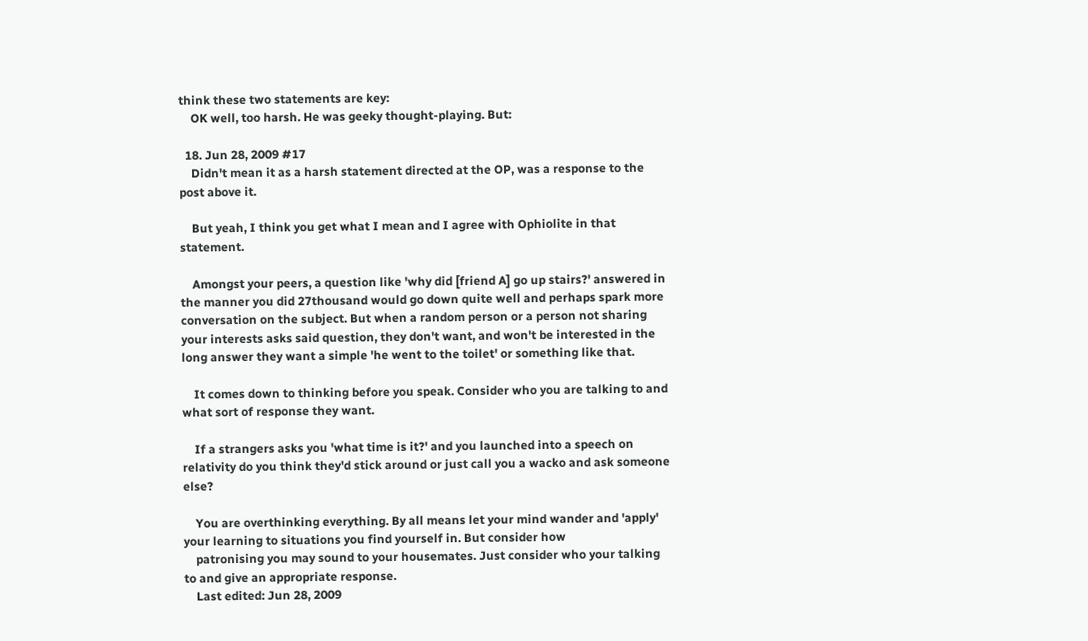think these two statements are key:
    OK well, too harsh. He was geeky thought-playing. But:

  18. Jun 28, 2009 #17
    Didn't mean it as a harsh statement directed at the OP, was a response to the post above it.

    But yeah, I think you get what I mean and I agree with Ophiolite in that statement.

    Amongst your peers, a question like 'why did [friend A] go up stairs?' answered in the manner you did 27thousand would go down quite well and perhaps spark more conversation on the subject. But when a random person or a person not sharing your interests asks said question, they don't want, and won't be interested in the long answer they want a simple 'he went to the toilet' or something like that.

    It comes down to thinking before you speak. Consider who you are talking to and what sort of response they want.

    If a strangers asks you 'what time is it?' and you launched into a speech on relativity do you think they'd stick around or just call you a wacko and ask someone else?

    You are overthinking everything. By all means let your mind wander and 'apply' your learning to situations you find yourself in. But consider how
    patronising you may sound to your housemates. Just consider who your talking to and give an appropriate response.
    Last edited: Jun 28, 2009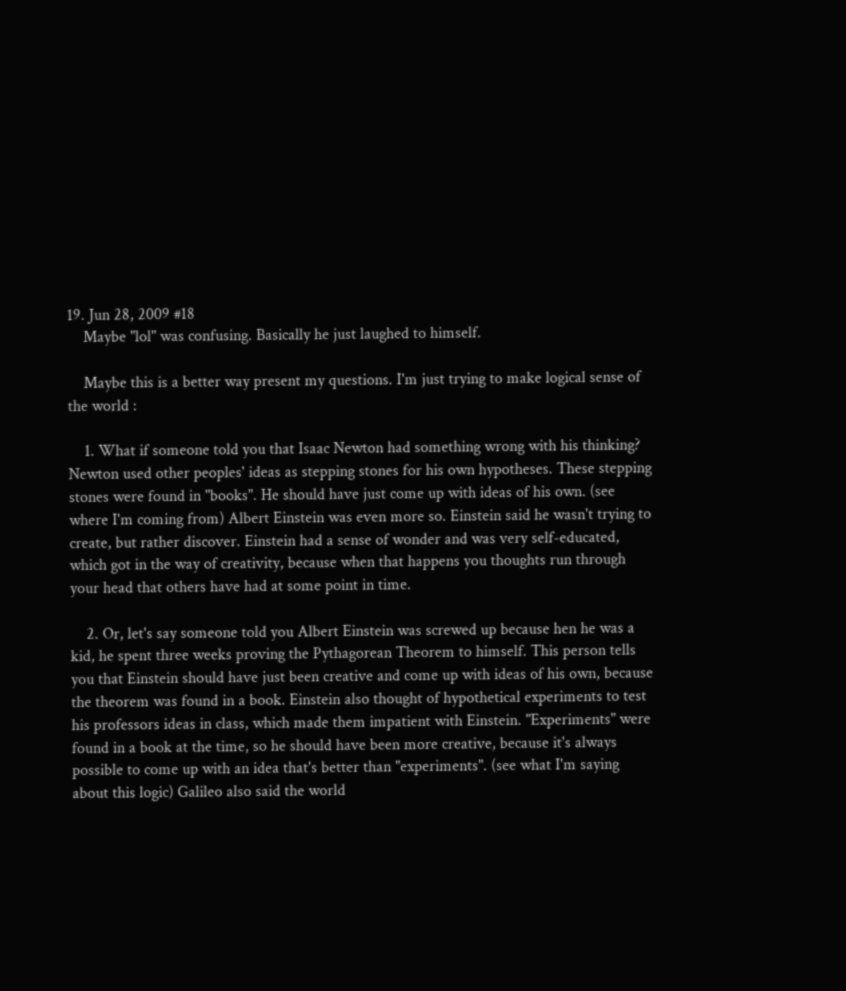19. Jun 28, 2009 #18
    Maybe "lol" was confusing. Basically he just laughed to himself.

    Maybe this is a better way present my questions. I'm just trying to make logical sense of the world :

    1. What if someone told you that Isaac Newton had something wrong with his thinking? Newton used other peoples' ideas as stepping stones for his own hypotheses. These stepping stones were found in "books". He should have just come up with ideas of his own. (see where I'm coming from) Albert Einstein was even more so. Einstein said he wasn't trying to create, but rather discover. Einstein had a sense of wonder and was very self-educated, which got in the way of creativity, because when that happens you thoughts run through your head that others have had at some point in time.

    2. Or, let's say someone told you Albert Einstein was screwed up because hen he was a kid, he spent three weeks proving the Pythagorean Theorem to himself. This person tells you that Einstein should have just been creative and come up with ideas of his own, because the theorem was found in a book. Einstein also thought of hypothetical experiments to test his professors ideas in class, which made them impatient with Einstein. "Experiments" were found in a book at the time, so he should have been more creative, because it's always possible to come up with an idea that's better than "experiments". (see what I'm saying about this logic) Galileo also said the world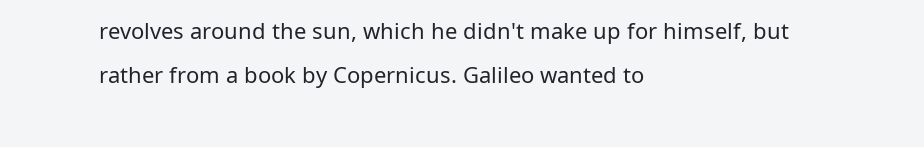revolves around the sun, which he didn't make up for himself, but rather from a book by Copernicus. Galileo wanted to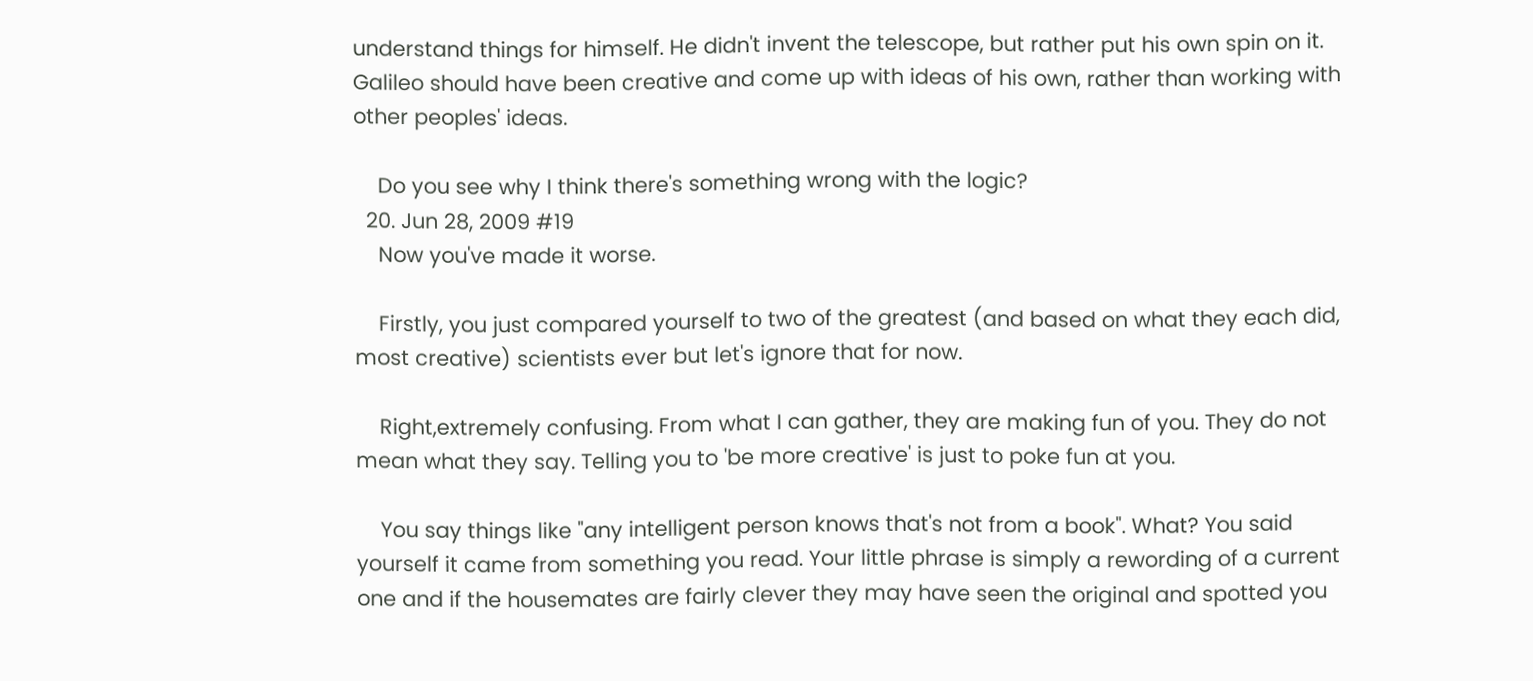understand things for himself. He didn't invent the telescope, but rather put his own spin on it. Galileo should have been creative and come up with ideas of his own, rather than working with other peoples' ideas.

    Do you see why I think there's something wrong with the logic?
  20. Jun 28, 2009 #19
    Now you've made it worse.

    Firstly, you just compared yourself to two of the greatest (and based on what they each did, most creative) scientists ever but let's ignore that for now.

    Right,extremely confusing. From what I can gather, they are making fun of you. They do not mean what they say. Telling you to 'be more creative' is just to poke fun at you.

    You say things like "any intelligent person knows that's not from a book". What? You said yourself it came from something you read. Your little phrase is simply a rewording of a current one and if the housemates are fairly clever they may have seen the original and spotted you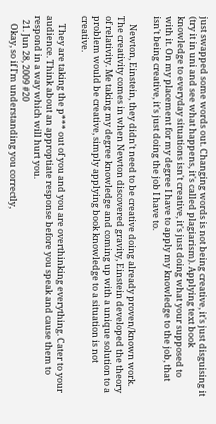just swapped some words out. Changing words is not being creative, it's just disguising it (try it in uni and see what happens, it's called plagiarism). Applying text book knowledge to everyday situations isn't creative, it's just doing what your supposed to with it. On my placement for my degree I have to apply my knowledge to the job, that isn't being creative, it's just doing the job I have to.

    Newton, Einstein, they didn't need to be creative doing already proven/known work. The creativity comes in when Newton discovered gravity, Einstein developed the theory of relativity. Me taking my degree knowledge and coming up with a unique solution to a problem would be creative, simply applying book knowledge to a situation is not creative.

    They are taking the p*** out of you and you are overthinking everything. Cater to your audience. Think about an approptiate response before you speak and cause them to respond in a way which will hurt you.
  21. Jun 28, 2009 #20
    Okay, so if I'm understanding you correctly,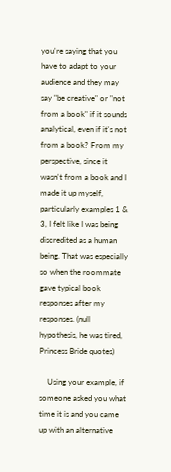you're saying that you have to adapt to your audience and they may say "be creative" or "not from a book" if it sounds analytical, even if it's not from a book? From my perspective, since it wasn't from a book and I made it up myself, particularly examples 1 & 3, I felt like I was being discredited as a human being. That was especially so when the roommate gave typical book responses after my responses. (null hypothesis, he was tired, Princess Bride quotes)

    Using your example, if someone asked you what time it is and you came up with an alternative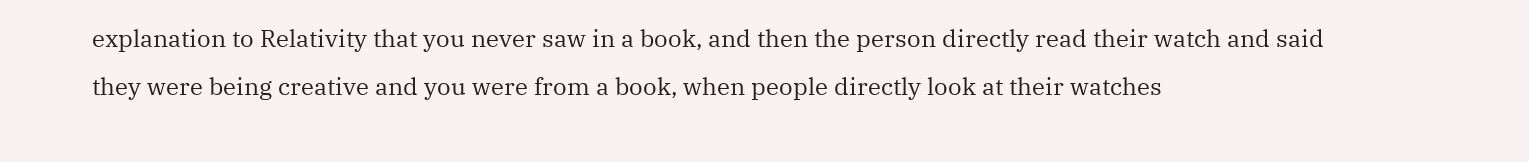explanation to Relativity that you never saw in a book, and then the person directly read their watch and said they were being creative and you were from a book, when people directly look at their watches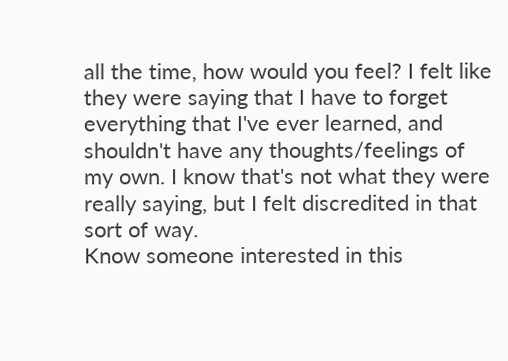all the time, how would you feel? I felt like they were saying that I have to forget everything that I've ever learned, and shouldn't have any thoughts/feelings of my own. I know that's not what they were really saying, but I felt discredited in that sort of way.
Know someone interested in this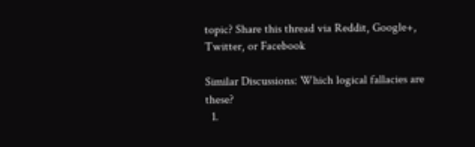topic? Share this thread via Reddit, Google+, Twitter, or Facebook

Similar Discussions: Which logical fallacies are these?
  1.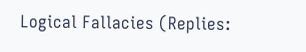Logical Fallacies (Replies: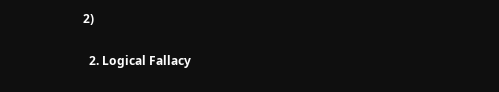2)

  2. Logical Fallacy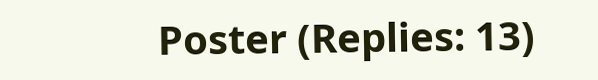Poster (Replies: 13)